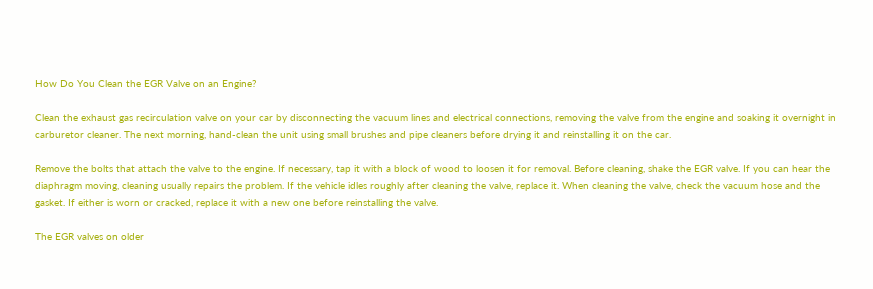How Do You Clean the EGR Valve on an Engine?

Clean the exhaust gas recirculation valve on your car by disconnecting the vacuum lines and electrical connections, removing the valve from the engine and soaking it overnight in carburetor cleaner. The next morning, hand-clean the unit using small brushes and pipe cleaners before drying it and reinstalling it on the car.

Remove the bolts that attach the valve to the engine. If necessary, tap it with a block of wood to loosen it for removal. Before cleaning, shake the EGR valve. If you can hear the diaphragm moving, cleaning usually repairs the problem. If the vehicle idles roughly after cleaning the valve, replace it. When cleaning the valve, check the vacuum hose and the gasket. If either is worn or cracked, replace it with a new one before reinstalling the valve.

The EGR valves on older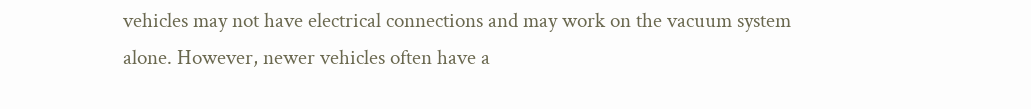vehicles may not have electrical connections and may work on the vacuum system alone. However, newer vehicles often have a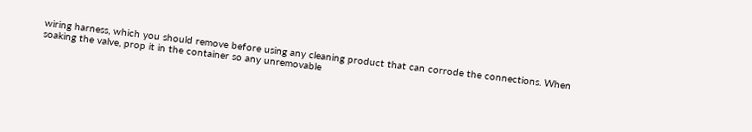wiring harness, which you should remove before using any cleaning product that can corrode the connections. When soaking the valve, prop it in the container so any unremovable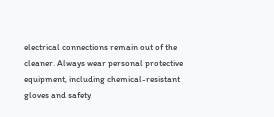electrical connections remain out of the cleaner. Always wear personal protective equipment, including chemical-resistant gloves and safety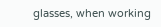glasses, when working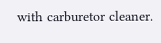with carburetor cleaner.